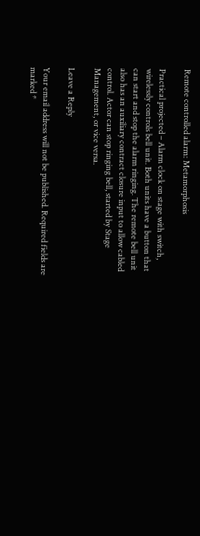Remote controlled alarm: Metamorphosis

Practical projected – Alarm clock on stage with switch, wirelessly controls bell unit. Both units have a button that can start and stop the alarm ringing. The remote bell unit also has an auxiliary contract closure input to allow cabled control. Actor can stop ringing bell, started by Stage Management, or vice versa.

Leave a Reply

Your email address will not be published. Required fields are marked *